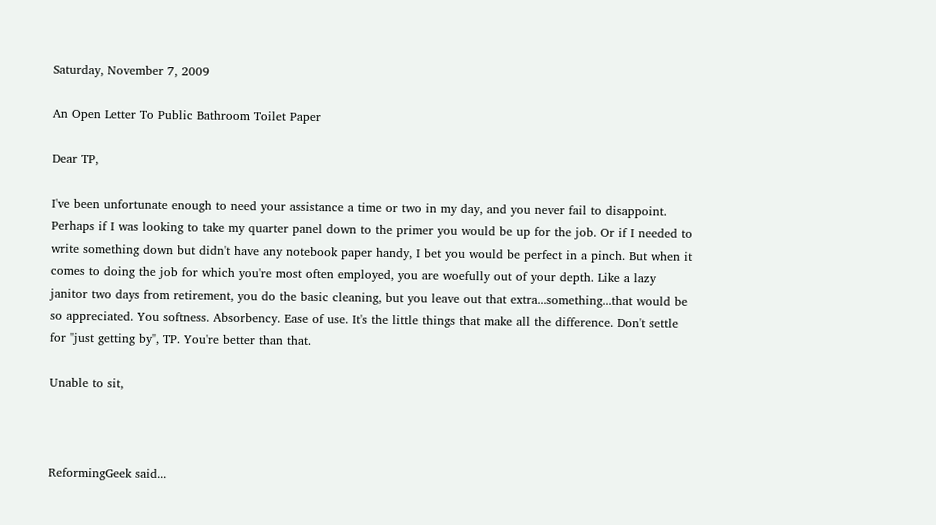Saturday, November 7, 2009

An Open Letter To Public Bathroom Toilet Paper

Dear TP,

I've been unfortunate enough to need your assistance a time or two in my day, and you never fail to disappoint. Perhaps if I was looking to take my quarter panel down to the primer you would be up for the job. Or if I needed to write something down but didn't have any notebook paper handy, I bet you would be perfect in a pinch. But when it comes to doing the job for which you're most often employed, you are woefully out of your depth. Like a lazy janitor two days from retirement, you do the basic cleaning, but you leave out that extra...something...that would be so appreciated. You softness. Absorbency. Ease of use. It's the little things that make all the difference. Don't settle for "just getting by", TP. You're better than that.

Unable to sit,



ReformingGeek said...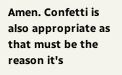Amen. Confetti is also appropriate as that must be the reason it's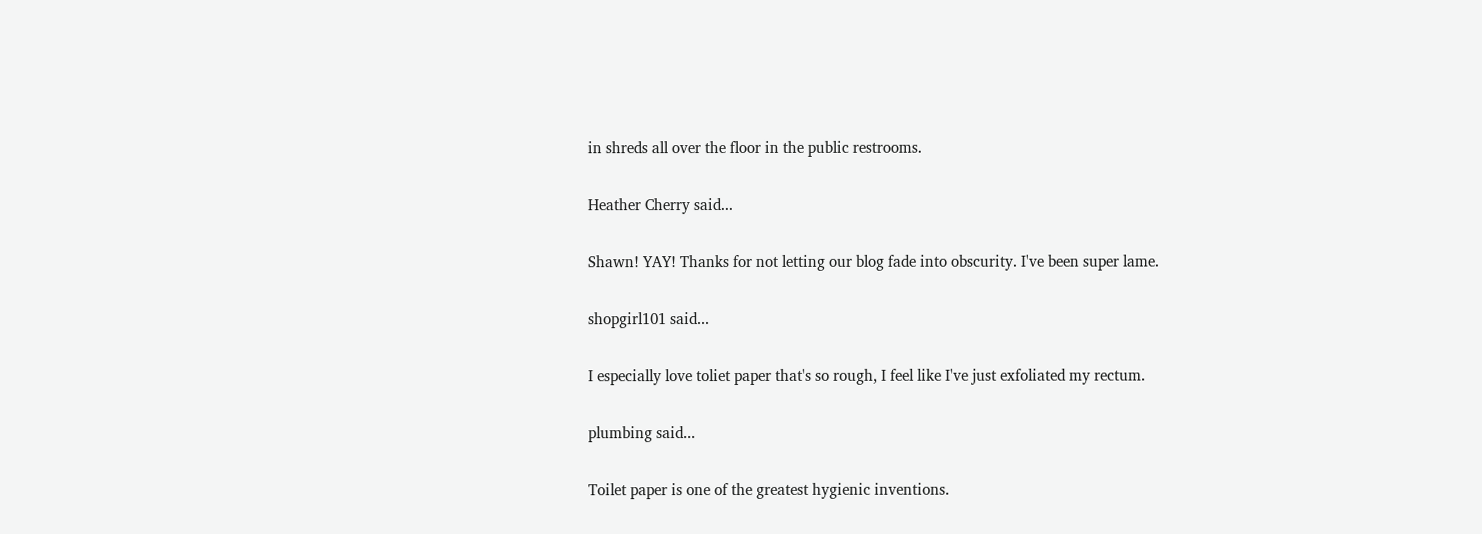in shreds all over the floor in the public restrooms.

Heather Cherry said...

Shawn! YAY! Thanks for not letting our blog fade into obscurity. I've been super lame.

shopgirl101 said...

I especially love toliet paper that's so rough, I feel like I've just exfoliated my rectum.

plumbing said...

Toilet paper is one of the greatest hygienic inventions.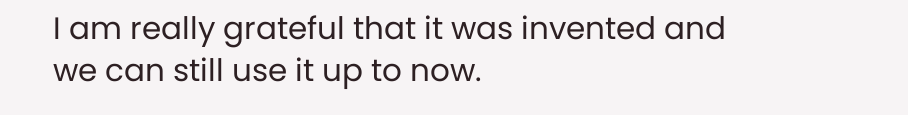I am really grateful that it was invented and we can still use it up to now.